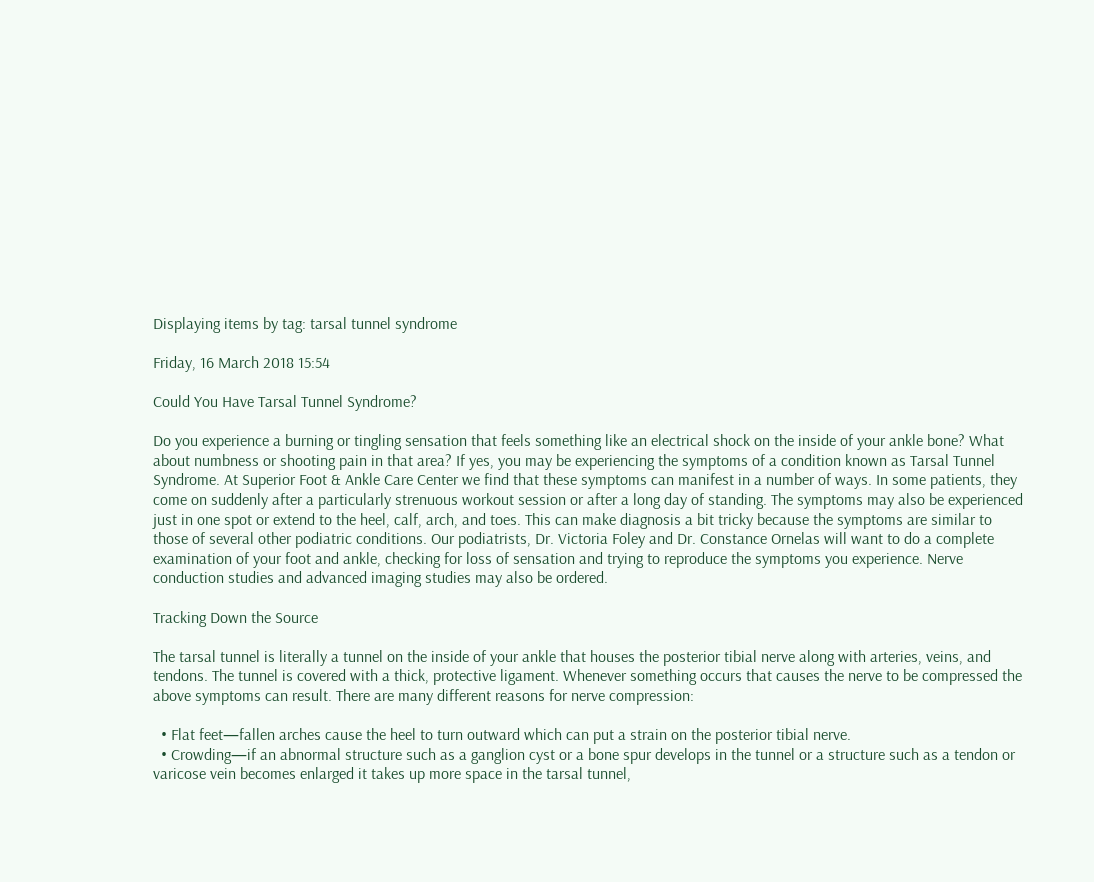Displaying items by tag: tarsal tunnel syndrome

Friday, 16 March 2018 15:54

Could You Have Tarsal Tunnel Syndrome?

Do you experience a burning or tingling sensation that feels something like an electrical shock on the inside of your ankle bone? What about numbness or shooting pain in that area? If yes, you may be experiencing the symptoms of a condition known as Tarsal Tunnel Syndrome. At Superior Foot & Ankle Care Center we find that these symptoms can manifest in a number of ways. In some patients, they come on suddenly after a particularly strenuous workout session or after a long day of standing. The symptoms may also be experienced just in one spot or extend to the heel, calf, arch, and toes. This can make diagnosis a bit tricky because the symptoms are similar to those of several other podiatric conditions. Our podiatrists, Dr. Victoria Foley and Dr. Constance Ornelas will want to do a complete examination of your foot and ankle, checking for loss of sensation and trying to reproduce the symptoms you experience. Nerve conduction studies and advanced imaging studies may also be ordered.

Tracking Down the Source

The tarsal tunnel is literally a tunnel on the inside of your ankle that houses the posterior tibial nerve along with arteries, veins, and tendons. The tunnel is covered with a thick, protective ligament. Whenever something occurs that causes the nerve to be compressed the above symptoms can result. There are many different reasons for nerve compression:

  • Flat feet—fallen arches cause the heel to turn outward which can put a strain on the posterior tibial nerve.
  • Crowding—if an abnormal structure such as a ganglion cyst or a bone spur develops in the tunnel or a structure such as a tendon or varicose vein becomes enlarged it takes up more space in the tarsal tunnel,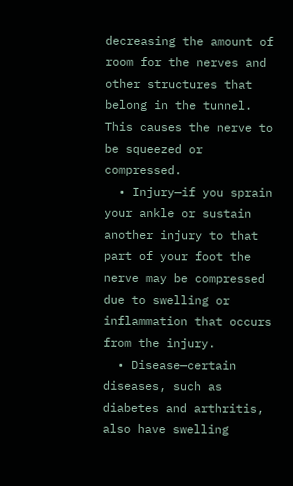decreasing the amount of room for the nerves and other structures that belong in the tunnel. This causes the nerve to be squeezed or compressed.
  • Injury—if you sprain your ankle or sustain another injury to that part of your foot the nerve may be compressed due to swelling or inflammation that occurs from the injury.
  • Disease—certain diseases, such as diabetes and arthritis, also have swelling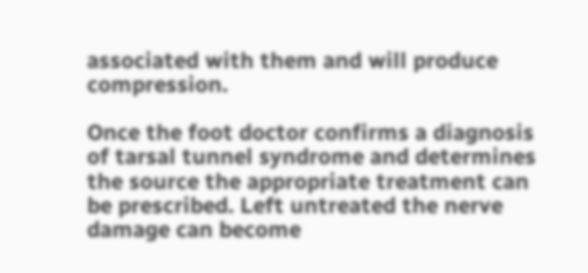associated with them and will produce compression.

Once the foot doctor confirms a diagnosis of tarsal tunnel syndrome and determines the source the appropriate treatment can be prescribed. Left untreated the nerve damage can become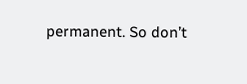permanent. So don’t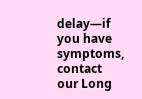delay—if you have symptoms, contact our Long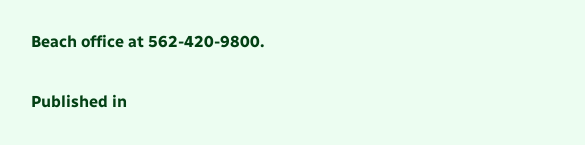Beach office at 562-420-9800.

Published in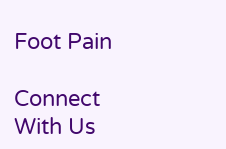Foot Pain

Connect With Us